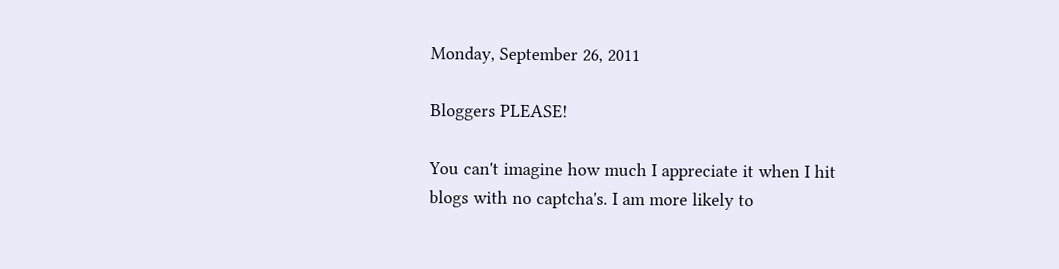Monday, September 26, 2011

Bloggers PLEASE!

You can't imagine how much I appreciate it when I hit blogs with no captcha's. I am more likely to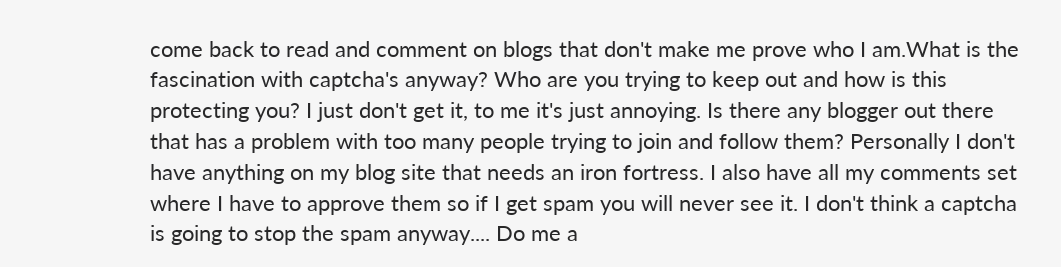come back to read and comment on blogs that don't make me prove who I am.What is the fascination with captcha's anyway? Who are you trying to keep out and how is this protecting you? I just don't get it, to me it's just annoying. Is there any blogger out there that has a problem with too many people trying to join and follow them? Personally I don't have anything on my blog site that needs an iron fortress. I also have all my comments set where I have to approve them so if I get spam you will never see it. I don't think a captcha is going to stop the spam anyway.... Do me a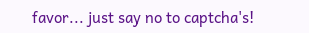favor... just say no to captcha's!